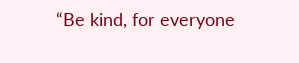“Be kind, for everyone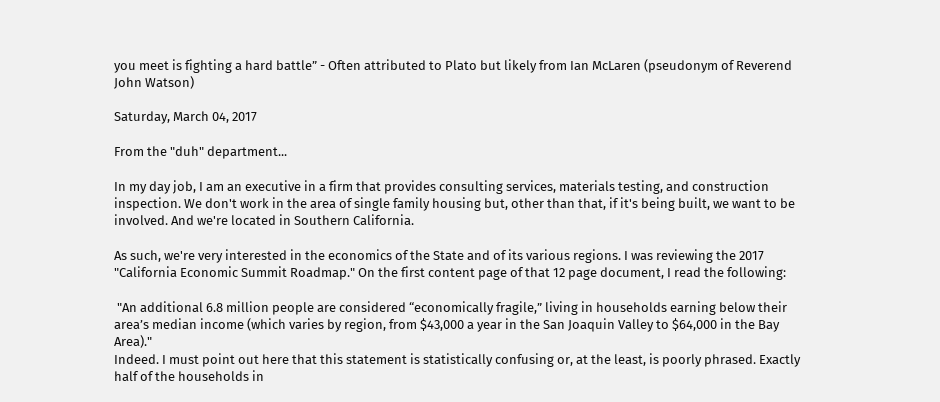you meet is fighting a hard battle” - Often attributed to Plato but likely from Ian McLaren (pseudonym of Reverend John Watson)

Saturday, March 04, 2017

From the "duh" department...

In my day job, I am an executive in a firm that provides consulting services, materials testing, and construction inspection. We don't work in the area of single family housing but, other than that, if it's being built, we want to be involved. And we're located in Southern California.

As such, we're very interested in the economics of the State and of its various regions. I was reviewing the 2017 "California Economic Summit Roadmap." On the first content page of that 12 page document, I read the following:

 "An additional 6.8 million people are considered “economically fragile,” living in households earning below their area’s median income (which varies by region, from $43,000 a year in the San Joaquin Valley to $64,000 in the Bay Area)."
Indeed. I must point out here that this statement is statistically confusing or, at the least, is poorly phrased. Exactly half of the households in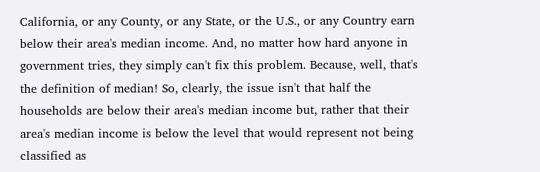California, or any County, or any State, or the U.S., or any Country earn below their area's median income. And, no matter how hard anyone in government tries, they simply can't fix this problem. Because, well, that's the definition of median! So, clearly, the issue isn't that half the households are below their area's median income but, rather that their area's median income is below the level that would represent not being classified as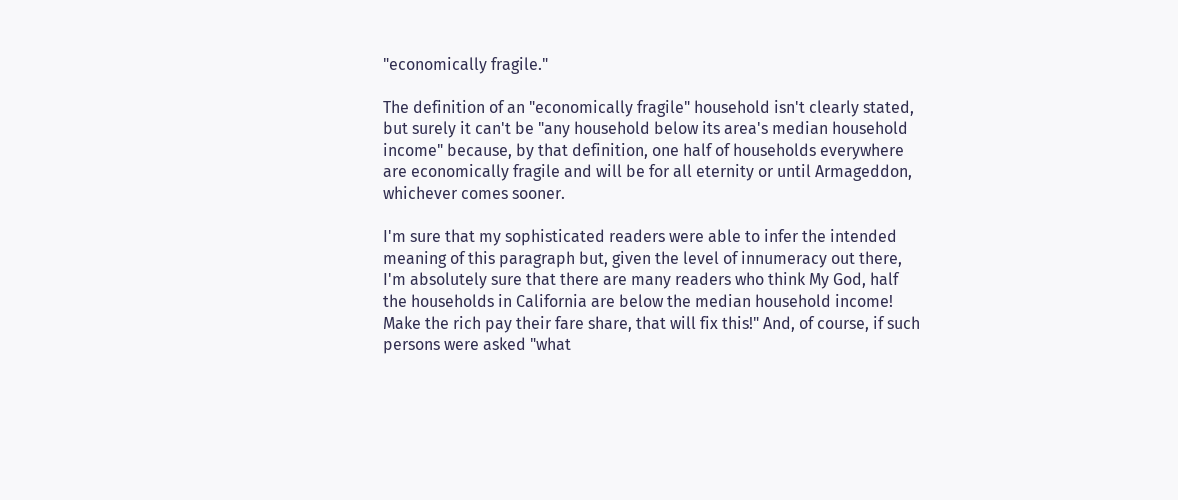"economically fragile."

The definition of an "economically fragile" household isn't clearly stated, but surely it can't be "any household below its area's median household income" because, by that definition, one half of households everywhere are economically fragile and will be for all eternity or until Armageddon, whichever comes sooner.

I'm sure that my sophisticated readers were able to infer the intended meaning of this paragraph but, given the level of innumeracy out there, I'm absolutely sure that there are many readers who think My God, half the households in California are below the median household income! Make the rich pay their fare share, that will fix this!" And, of course, if such persons were asked "what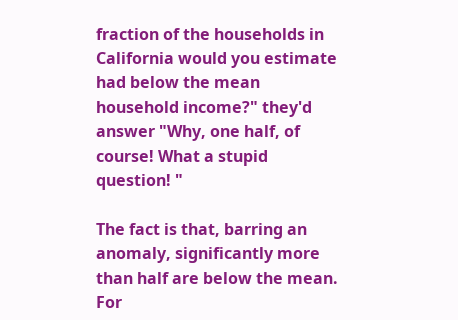fraction of the households in California would you estimate had below the mean household income?" they'd answer "Why, one half, of course! What a stupid question! "

The fact is that, barring an anomaly, significantly more than half are below the mean. For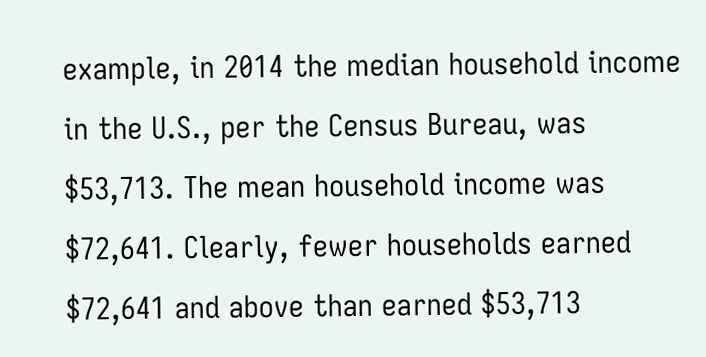example, in 2014 the median household income in the U.S., per the Census Bureau, was $53,713. The mean household income was $72,641. Clearly, fewer households earned $72,641 and above than earned $53,713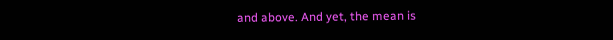and above. And yet, the mean is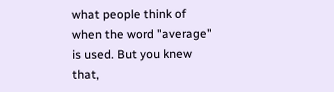what people think of when the word "average" is used. But you knew that,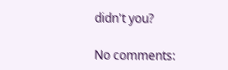didn't you?

No comments: